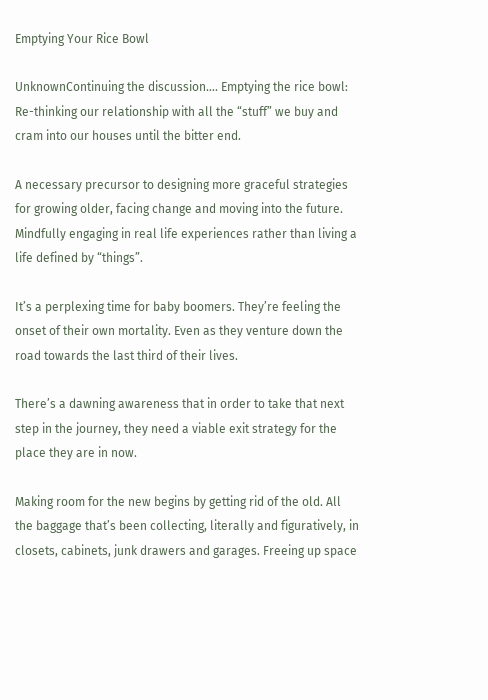Emptying Your Rice Bowl

UnknownContinuing the discussion…. Emptying the rice bowl: Re-thinking our relationship with all the “stuff” we buy and cram into our houses until the bitter end.

A necessary precursor to designing more graceful strategies for growing older, facing change and moving into the future. Mindfully engaging in real life experiences rather than living a life defined by “things”.

It’s a perplexing time for baby boomers. They’re feeling the onset of their own mortality. Even as they venture down the road towards the last third of their lives.

There’s a dawning awareness that in order to take that next step in the journey, they need a viable exit strategy for the place they are in now.

Making room for the new begins by getting rid of the old. All the baggage that’s been collecting, literally and figuratively, in closets, cabinets, junk drawers and garages. Freeing up space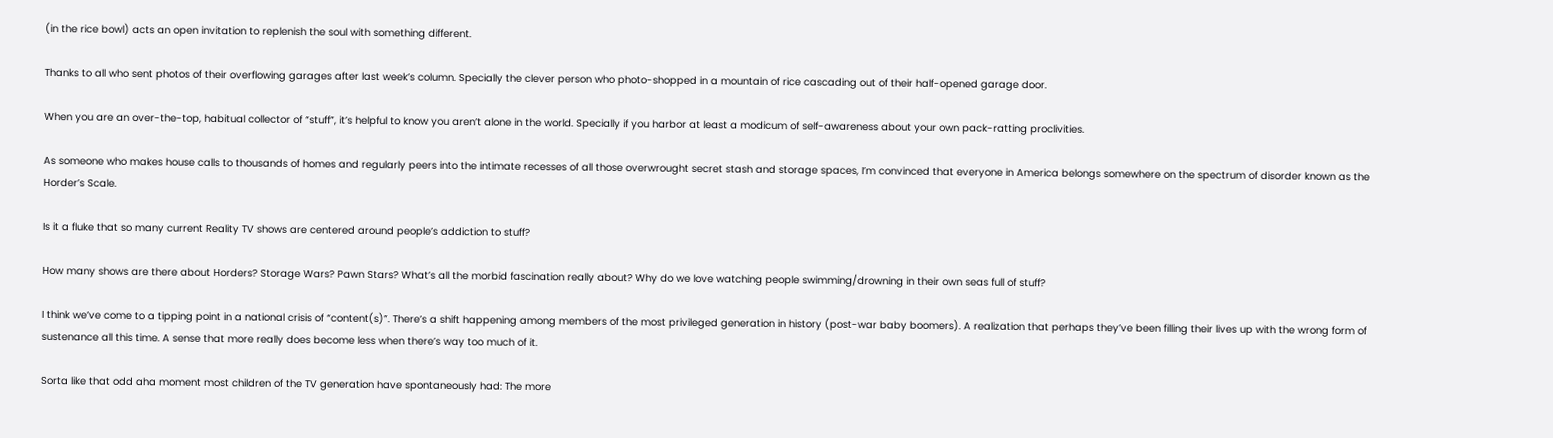(in the rice bowl) acts an open invitation to replenish the soul with something different.

Thanks to all who sent photos of their overflowing garages after last week’s column. Specially the clever person who photo-shopped in a mountain of rice cascading out of their half-opened garage door.

When you are an over-the-top, habitual collector of “stuff”, it’s helpful to know you aren’t alone in the world. Specially if you harbor at least a modicum of self-awareness about your own pack-ratting proclivities.

As someone who makes house calls to thousands of homes and regularly peers into the intimate recesses of all those overwrought secret stash and storage spaces, I’m convinced that everyone in America belongs somewhere on the spectrum of disorder known as the Horder’s Scale.

Is it a fluke that so many current Reality TV shows are centered around people’s addiction to stuff?

How many shows are there about Horders? Storage Wars? Pawn Stars? What’s all the morbid fascination really about? Why do we love watching people swimming/drowning in their own seas full of stuff?

I think we’ve come to a tipping point in a national crisis of “content(s)”. There’s a shift happening among members of the most privileged generation in history (post-war baby boomers). A realization that perhaps they’ve been filling their lives up with the wrong form of sustenance all this time. A sense that more really does become less when there’s way too much of it.

Sorta like that odd aha moment most children of the TV generation have spontaneously had: The more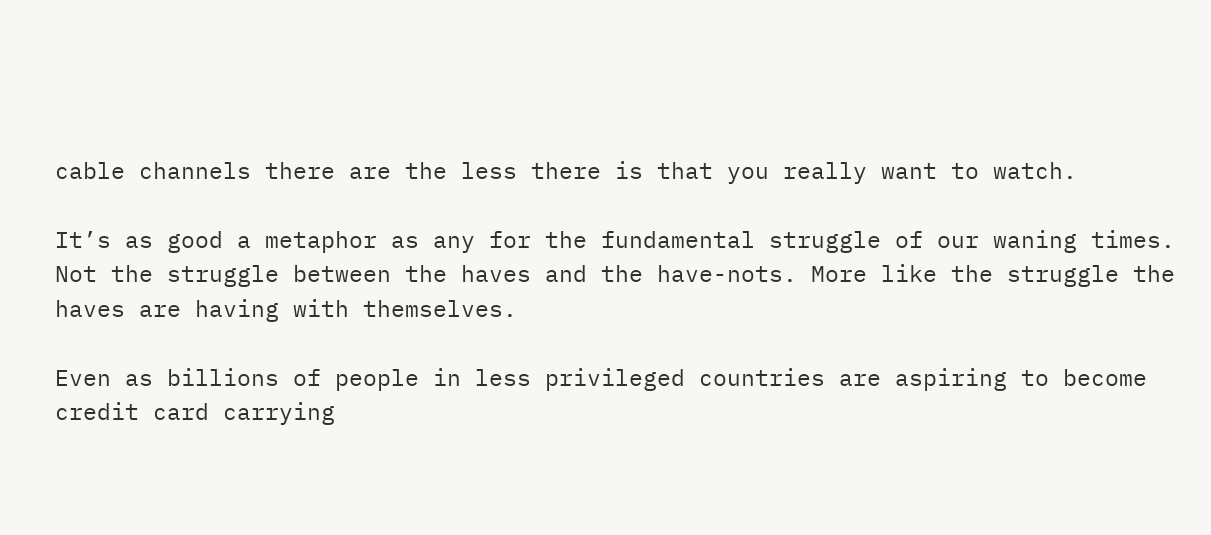cable channels there are the less there is that you really want to watch.

It’s as good a metaphor as any for the fundamental struggle of our waning times. Not the struggle between the haves and the have-nots. More like the struggle the haves are having with themselves.

Even as billions of people in less privileged countries are aspiring to become credit card carrying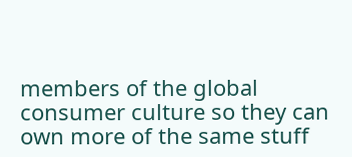members of the global consumer culture so they can own more of the same stuff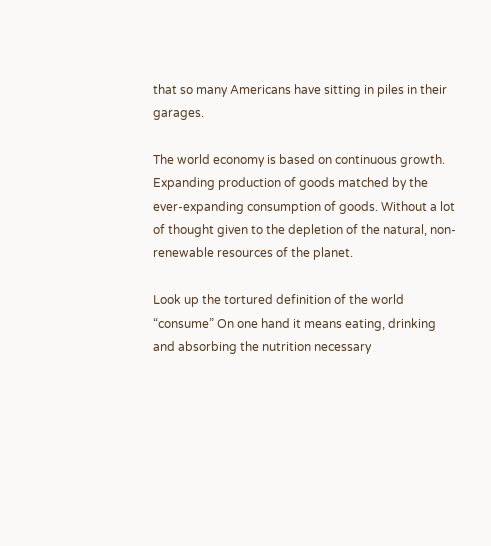that so many Americans have sitting in piles in their garages.

The world economy is based on continuous growth. Expanding production of goods matched by the ever-expanding consumption of goods. Without a lot of thought given to the depletion of the natural, non-renewable resources of the planet.

Look up the tortured definition of the world “consume” On one hand it means eating, drinking and absorbing the nutrition necessary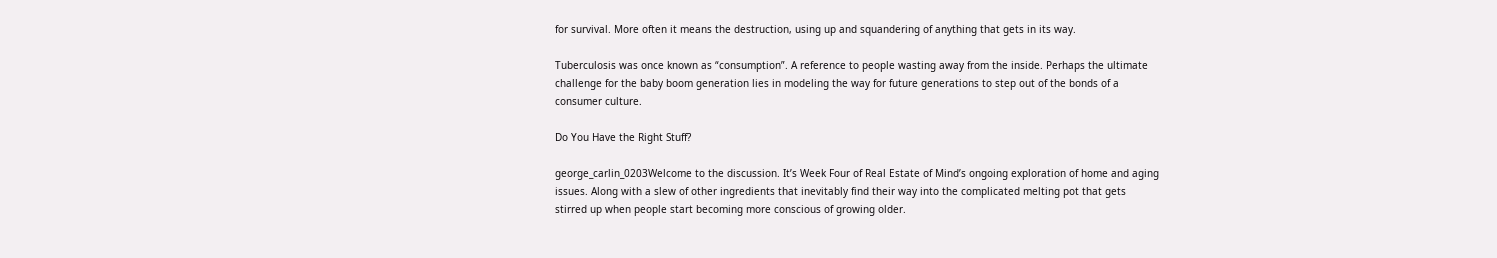for survival. More often it means the destruction, using up and squandering of anything that gets in its way.

Tuberculosis was once known as “consumption”. A reference to people wasting away from the inside. Perhaps the ultimate challenge for the baby boom generation lies in modeling the way for future generations to step out of the bonds of a consumer culture.

Do You Have the Right Stuff?

george_carlin_0203Welcome to the discussion. It’s Week Four of Real Estate of Mind’s ongoing exploration of home and aging issues. Along with a slew of other ingredients that inevitably find their way into the complicated melting pot that gets stirred up when people start becoming more conscious of growing older.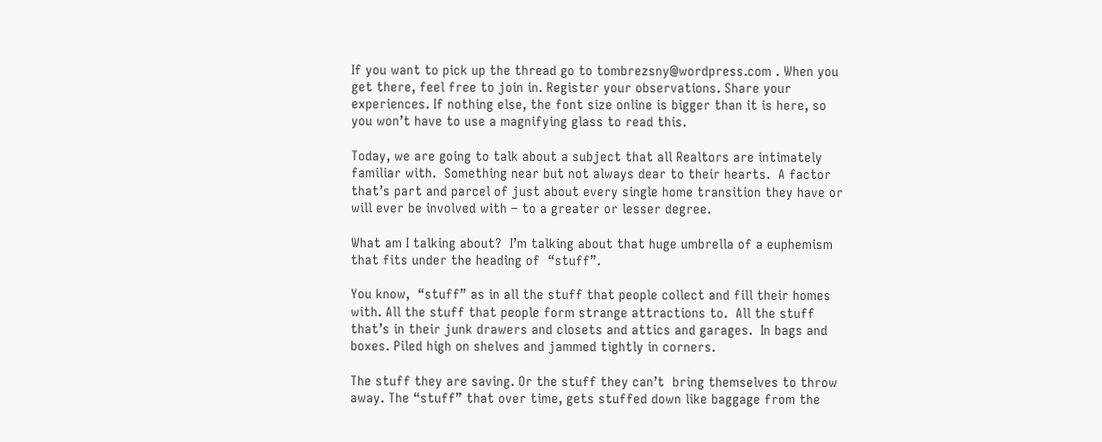If you want to pick up the thread go to tombrezsny@wordpress.com . When you get there, feel free to join in. Register your observations. Share your experiences. If nothing else, the font size online is bigger than it is here, so you won’t have to use a magnifying glass to read this.

Today, we are going to talk about a subject that all Realtors are intimately familiar with.  Something near but not always dear to their hearts.  A factor that’s part and parcel of just about every single home transition they have or will ever be involved with – to a greater or lesser degree.

What am I talking about?  I’m talking about that huge umbrella of a euphemism that fits under the heading of  “stuff”.

You know,  “stuff” as in all the stuff that people collect and fill their homes with. All the stuff that people form strange attractions to.  All the stuff that’s in their junk drawers and closets and attics and garages.  In bags and boxes. Piled high on shelves and jammed tightly in corners.

The stuff they are saving. Or the stuff they can’t  bring themselves to throw away. The “stuff” that over time, gets stuffed down like baggage from the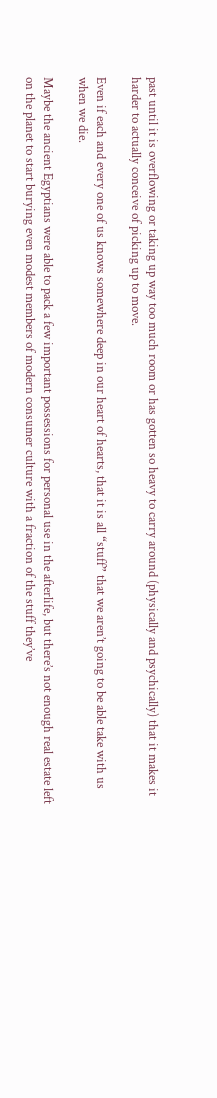past until it is overflowing or taking up way too much room or has gotten so heavy to carry around (physically and psychically) that it makes it harder to actually conceive of picking up to move.

Even if each and every one of us knows somewhere deep in our heart of hearts, that it is all “stuff” that we aren’t going to be able take with us when we die.

Maybe the ancient Egyptians were able to pack a few important possessions for personal use in the afterlife, but there’s not enough real estate left on the planet to start burying even modest members of modern consumer culture with a fraction of the stuff they’ve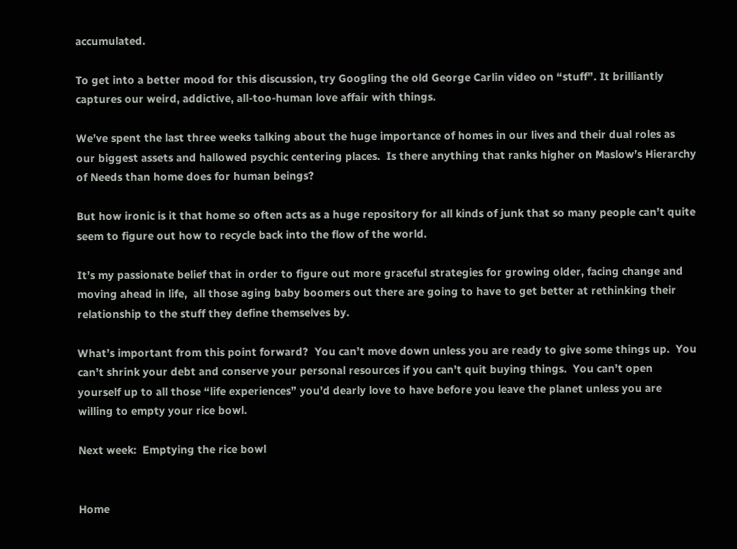accumulated.

To get into a better mood for this discussion, try Googling the old George Carlin video on “stuff”. It brilliantly captures our weird, addictive, all-too-human love affair with things.

We’ve spent the last three weeks talking about the huge importance of homes in our lives and their dual roles as our biggest assets and hallowed psychic centering places.  Is there anything that ranks higher on Maslow’s Hierarchy of Needs than home does for human beings?

But how ironic is it that home so often acts as a huge repository for all kinds of junk that so many people can’t quite seem to figure out how to recycle back into the flow of the world.

It’s my passionate belief that in order to figure out more graceful strategies for growing older, facing change and moving ahead in life,  all those aging baby boomers out there are going to have to get better at rethinking their relationship to the stuff they define themselves by.

What’s important from this point forward?  You can’t move down unless you are ready to give some things up.  You can’t shrink your debt and conserve your personal resources if you can’t quit buying things.  You can’t open yourself up to all those “life experiences” you’d dearly love to have before you leave the planet unless you are willing to empty your rice bowl.

Next week:  Emptying the rice bowl


Home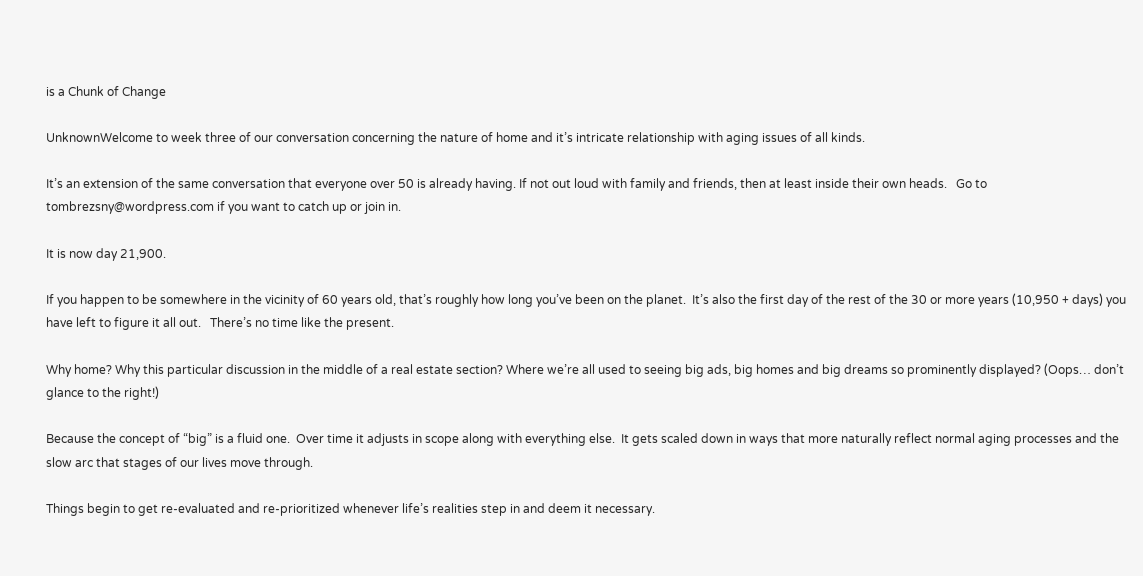is a Chunk of Change

UnknownWelcome to week three of our conversation concerning the nature of home and it’s intricate relationship with aging issues of all kinds.

It’s an extension of the same conversation that everyone over 50 is already having. If not out loud with family and friends, then at least inside their own heads.   Go to tombrezsny@wordpress.com if you want to catch up or join in.

It is now day 21,900.

If you happen to be somewhere in the vicinity of 60 years old, that’s roughly how long you’ve been on the planet.  It’s also the first day of the rest of the 30 or more years (10,950 + days) you have left to figure it all out.   There’s no time like the present.

Why home? Why this particular discussion in the middle of a real estate section? Where we’re all used to seeing big ads, big homes and big dreams so prominently displayed? (Oops… don’t glance to the right!)

Because the concept of “big” is a fluid one.  Over time it adjusts in scope along with everything else.  It gets scaled down in ways that more naturally reflect normal aging processes and the slow arc that stages of our lives move through.

Things begin to get re-evaluated and re-prioritized whenever life’s realities step in and deem it necessary.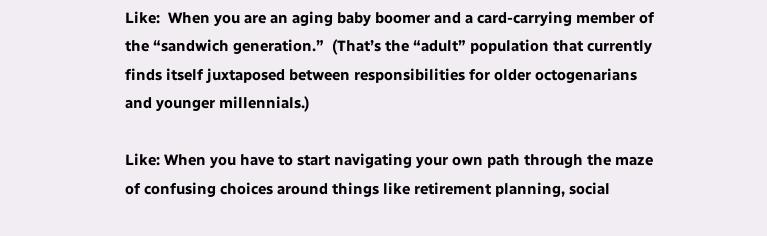Like:  When you are an aging baby boomer and a card-carrying member of the “sandwich generation.”  (That’s the “adult” population that currently finds itself juxtaposed between responsibilities for older octogenarians and younger millennials.)

Like: When you have to start navigating your own path through the maze of confusing choices around things like retirement planning, social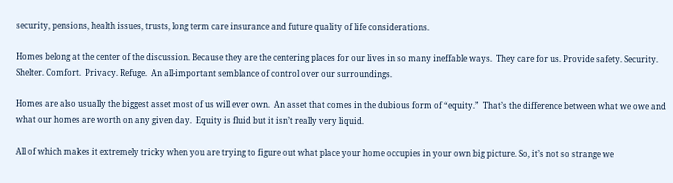security, pensions, health issues, trusts, long term care insurance and future quality of life considerations.

Homes belong at the center of the discussion. Because they are the centering places for our lives in so many ineffable ways.  They care for us. Provide safety. Security. Shelter. Comfort.  Privacy. Refuge.  An all-important semblance of control over our surroundings.

Homes are also usually the biggest asset most of us will ever own.  An asset that comes in the dubious form of “equity.”  That’s the difference between what we owe and what our homes are worth on any given day.  Equity is fluid but it isn’t really very liquid.

All of which makes it extremely tricky when you are trying to figure out what place your home occupies in your own big picture. So, it’s not so strange we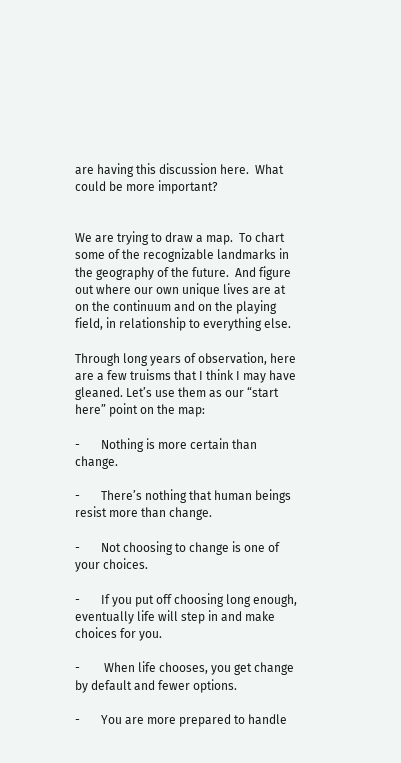are having this discussion here.  What could be more important?


We are trying to draw a map.  To chart some of the recognizable landmarks in the geography of the future.  And figure out where our own unique lives are at on the continuum and on the playing field, in relationship to everything else.

Through long years of observation, here are a few truisms that I think I may have gleaned. Let’s use them as our “start here” point on the map:

-       Nothing is more certain than change.

-       There’s nothing that human beings resist more than change.

-       Not choosing to change is one of your choices.

-       If you put off choosing long enough, eventually life will step in and make choices for you.

-        When life chooses, you get change by default and fewer options.

-       You are more prepared to handle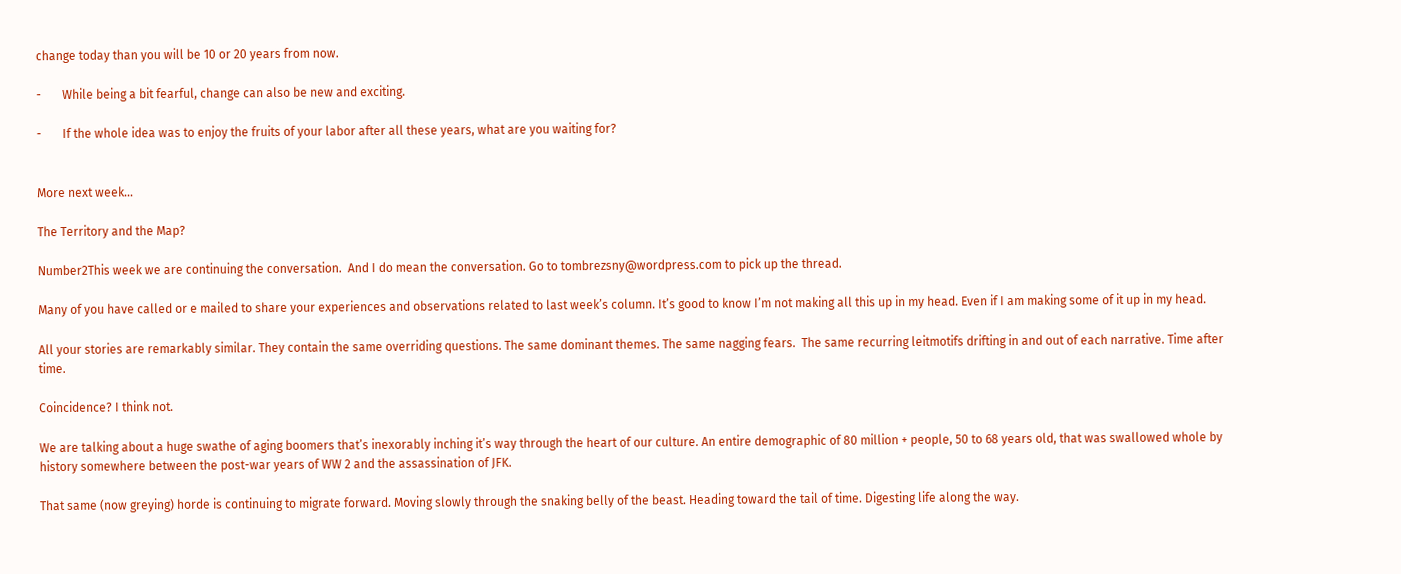change today than you will be 10 or 20 years from now.

-       While being a bit fearful, change can also be new and exciting.

-       If the whole idea was to enjoy the fruits of your labor after all these years, what are you waiting for?


More next week…

The Territory and the Map?

Number2This week we are continuing the conversation.  And I do mean the conversation. Go to tombrezsny@wordpress.com to pick up the thread.

Many of you have called or e mailed to share your experiences and observations related to last week’s column. It’s good to know I’m not making all this up in my head. Even if I am making some of it up in my head.

All your stories are remarkably similar. They contain the same overriding questions. The same dominant themes. The same nagging fears.  The same recurring leitmotifs drifting in and out of each narrative. Time after time.

Coincidence? I think not.

We are talking about a huge swathe of aging boomers that’s inexorably inching it’s way through the heart of our culture. An entire demographic of 80 million + people, 50 to 68 years old, that was swallowed whole by history somewhere between the post-war years of WW 2 and the assassination of JFK.

That same (now greying) horde is continuing to migrate forward. Moving slowly through the snaking belly of the beast. Heading toward the tail of time. Digesting life along the way.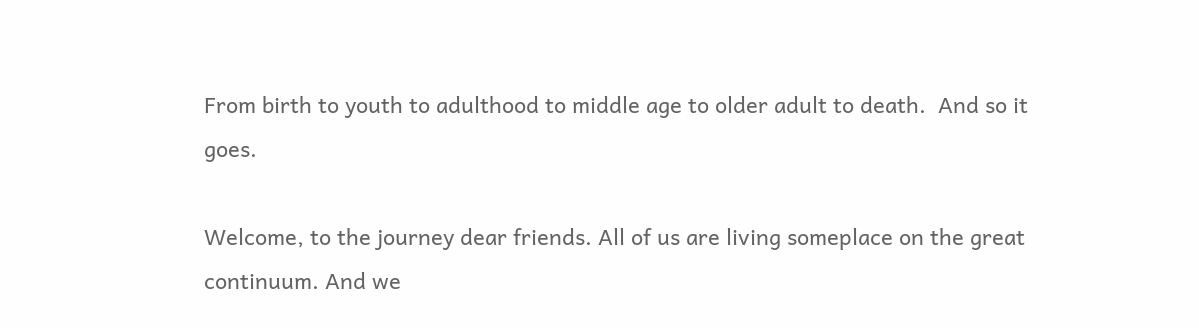From birth to youth to adulthood to middle age to older adult to death.  And so it goes.

Welcome, to the journey dear friends. All of us are living someplace on the great continuum. And we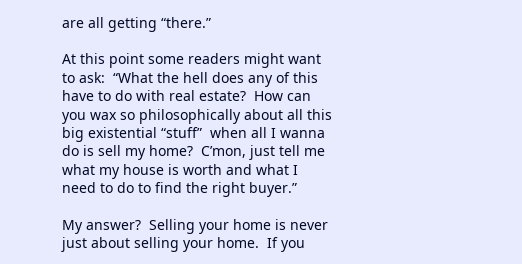are all getting “there.”

At this point some readers might want to ask:  “What the hell does any of this have to do with real estate?  How can you wax so philosophically about all this big existential “stuff”  when all I wanna do is sell my home?  C’mon, just tell me what my house is worth and what I need to do to find the right buyer.”

My answer?  Selling your home is never just about selling your home.  If you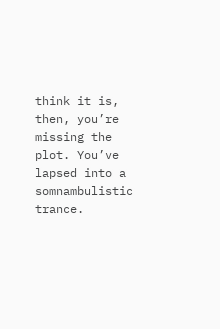think it is, then, you’re missing the plot. You’ve lapsed into a somnambulistic trance.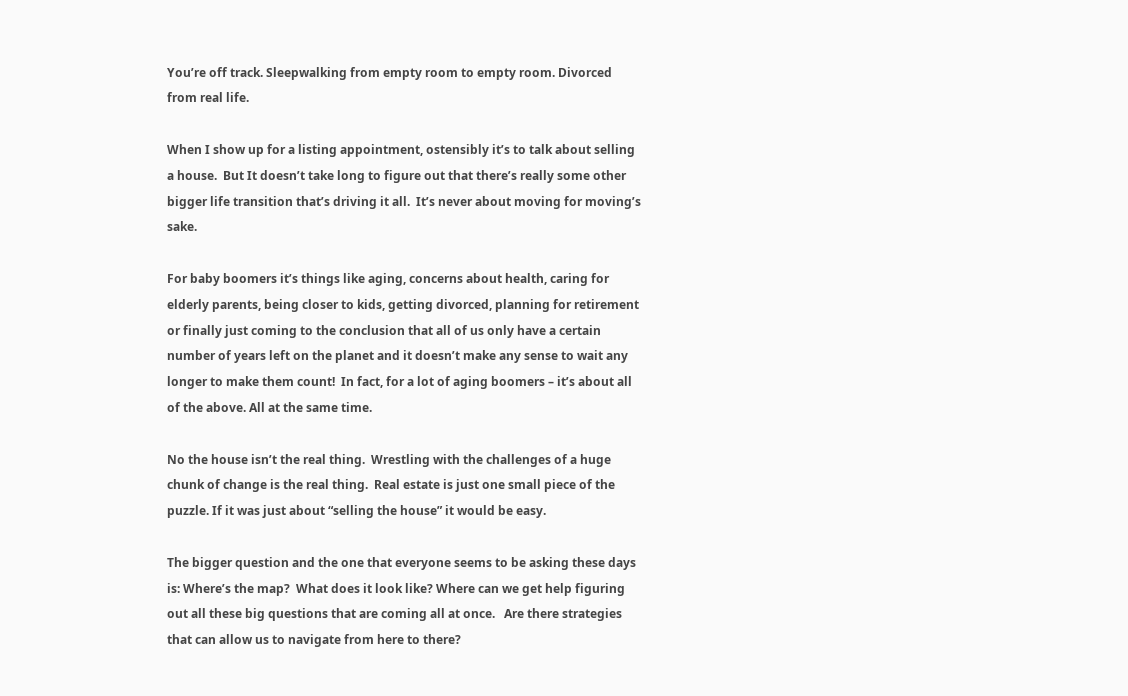You’re off track. Sleepwalking from empty room to empty room. Divorced from real life.

When I show up for a listing appointment, ostensibly it’s to talk about selling a house.  But It doesn’t take long to figure out that there’s really some other bigger life transition that’s driving it all.  It’s never about moving for moving’s sake.

For baby boomers it’s things like aging, concerns about health, caring for elderly parents, being closer to kids, getting divorced, planning for retirement or finally just coming to the conclusion that all of us only have a certain number of years left on the planet and it doesn’t make any sense to wait any longer to make them count!  In fact, for a lot of aging boomers – it’s about all of the above. All at the same time.

No the house isn’t the real thing.  Wrestling with the challenges of a huge chunk of change is the real thing.  Real estate is just one small piece of the puzzle. If it was just about “selling the house” it would be easy.

The bigger question and the one that everyone seems to be asking these days is: Where’s the map?  What does it look like? Where can we get help figuring out all these big questions that are coming all at once.   Are there strategies that can allow us to navigate from here to there?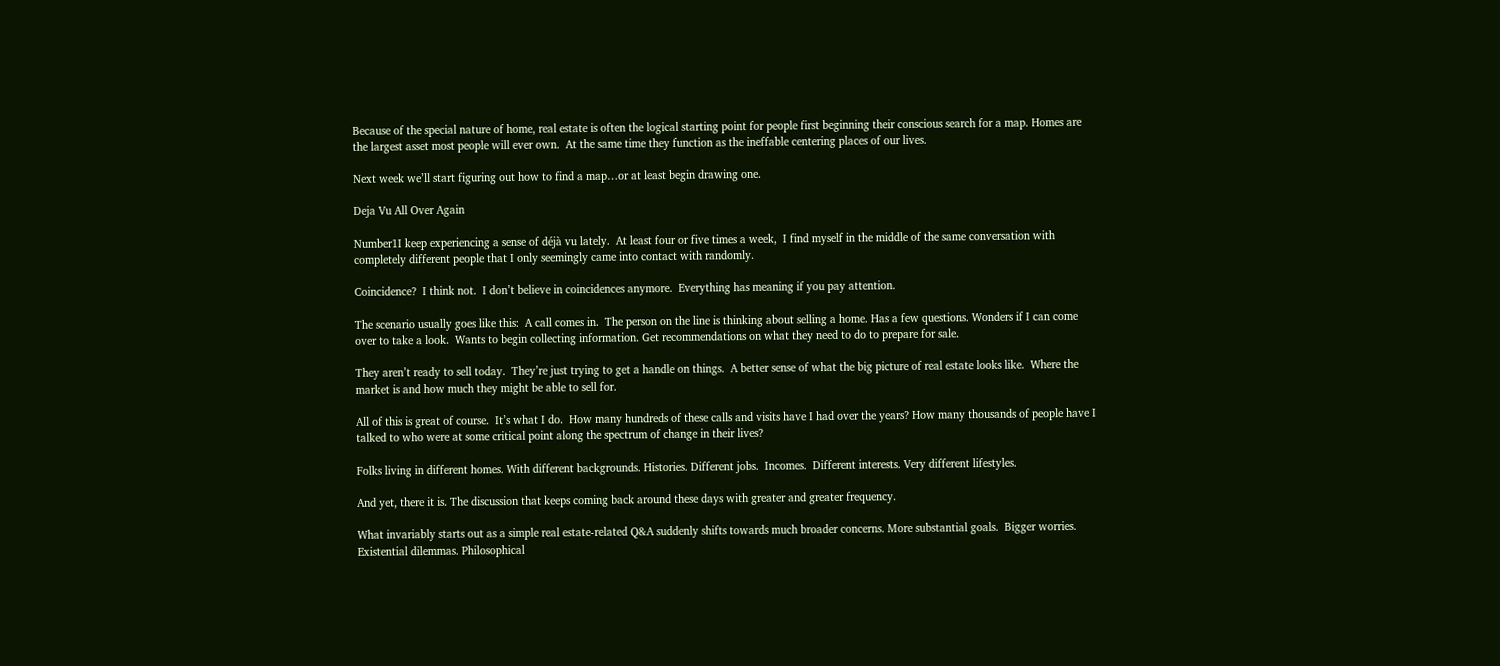Because of the special nature of home, real estate is often the logical starting point for people first beginning their conscious search for a map. Homes are the largest asset most people will ever own.  At the same time they function as the ineffable centering places of our lives.

Next week we’ll start figuring out how to find a map…or at least begin drawing one.

Deja Vu All Over Again

Number1I keep experiencing a sense of déjà vu lately.  At least four or five times a week,  I find myself in the middle of the same conversation with completely different people that I only seemingly came into contact with randomly.

Coincidence?  I think not.  I don’t believe in coincidences anymore.  Everything has meaning if you pay attention.

The scenario usually goes like this:  A call comes in.  The person on the line is thinking about selling a home. Has a few questions. Wonders if I can come over to take a look.  Wants to begin collecting information. Get recommendations on what they need to do to prepare for sale.

They aren’t ready to sell today.  They’re just trying to get a handle on things.  A better sense of what the big picture of real estate looks like.  Where the market is and how much they might be able to sell for.

All of this is great of course.  It’s what I do.  How many hundreds of these calls and visits have I had over the years? How many thousands of people have I talked to who were at some critical point along the spectrum of change in their lives?

Folks living in different homes. With different backgrounds. Histories. Different jobs.  Incomes.  Different interests. Very different lifestyles.

And yet, there it is. The discussion that keeps coming back around these days with greater and greater frequency.

What invariably starts out as a simple real estate-related Q&A suddenly shifts towards much broader concerns. More substantial goals.  Bigger worries.  Existential dilemmas. Philosophical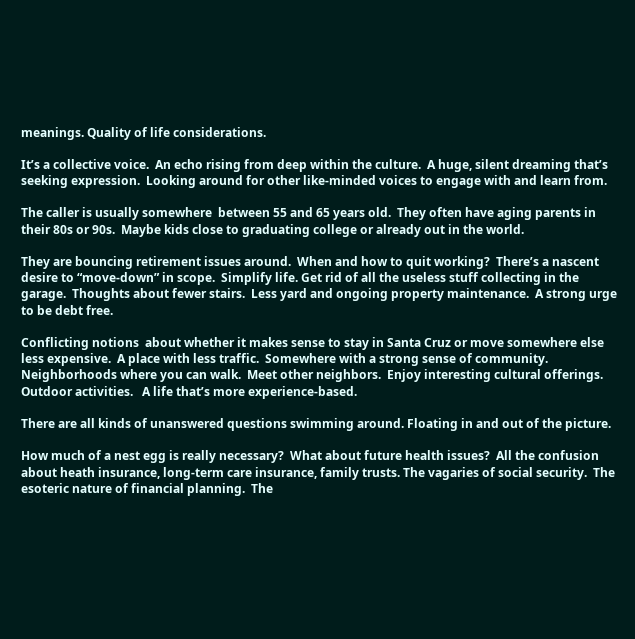meanings. Quality of life considerations.

It’s a collective voice.  An echo rising from deep within the culture.  A huge, silent dreaming that’s seeking expression.  Looking around for other like-minded voices to engage with and learn from.

The caller is usually somewhere  between 55 and 65 years old.  They often have aging parents in their 80s or 90s.  Maybe kids close to graduating college or already out in the world.

They are bouncing retirement issues around.  When and how to quit working?  There’s a nascent desire to “move-down” in scope.  Simplify life. Get rid of all the useless stuff collecting in the garage.  Thoughts about fewer stairs.  Less yard and ongoing property maintenance.  A strong urge to be debt free.

Conflicting notions  about whether it makes sense to stay in Santa Cruz or move somewhere else less expensive.  A place with less traffic.  Somewhere with a strong sense of community.  Neighborhoods where you can walk.  Meet other neighbors.  Enjoy interesting cultural offerings.  Outdoor activities.   A life that’s more experience-based.

There are all kinds of unanswered questions swimming around. Floating in and out of the picture.

How much of a nest egg is really necessary?  What about future health issues?  All the confusion about heath insurance, long-term care insurance, family trusts. The vagaries of social security.  The esoteric nature of financial planning.  The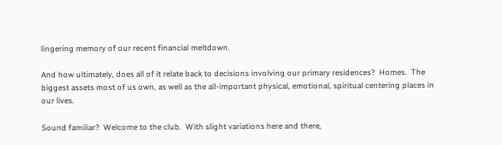lingering memory of our recent financial meltdown.

And how ultimately, does all of it relate back to decisions involving our primary residences?  Homes.  The biggest assets most of us own, as well as the all-important physical, emotional, spiritual centering places in our lives.

Sound familiar?  Welcome to the club.  With slight variations here and there,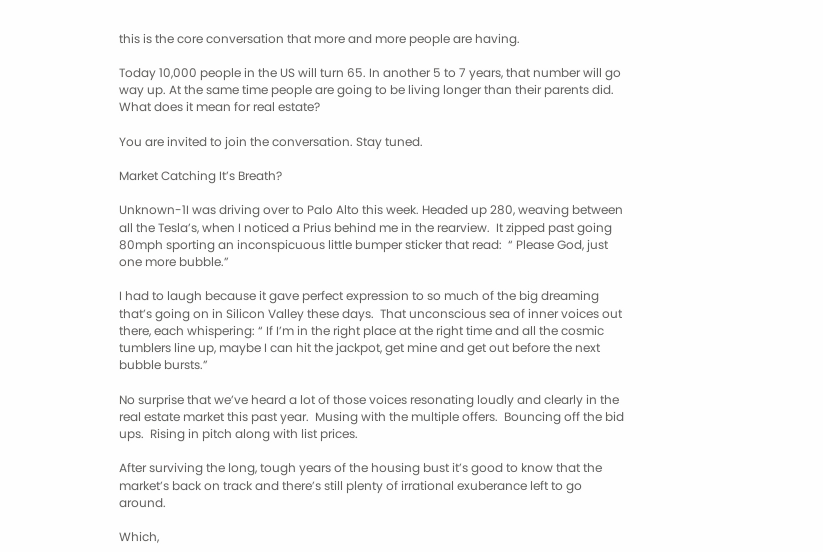this is the core conversation that more and more people are having.

Today 10,000 people in the US will turn 65. In another 5 to 7 years, that number will go way up. At the same time people are going to be living longer than their parents did. What does it mean for real estate?

You are invited to join the conversation. Stay tuned.

Market Catching It’s Breath?

Unknown-1I was driving over to Palo Alto this week. Headed up 280, weaving between all the Tesla’s, when I noticed a Prius behind me in the rearview.  It zipped past going 80mph sporting an inconspicuous little bumper sticker that read:  “ Please God, just one more bubble.”

I had to laugh because it gave perfect expression to so much of the big dreaming that’s going on in Silicon Valley these days.  That unconscious sea of inner voices out there, each whispering: “ If I’m in the right place at the right time and all the cosmic tumblers line up, maybe I can hit the jackpot, get mine and get out before the next bubble bursts.”

No surprise that we’ve heard a lot of those voices resonating loudly and clearly in the real estate market this past year.  Musing with the multiple offers.  Bouncing off the bid ups.  Rising in pitch along with list prices.

After surviving the long, tough years of the housing bust it’s good to know that the market’s back on track and there’s still plenty of irrational exuberance left to go around.

Which,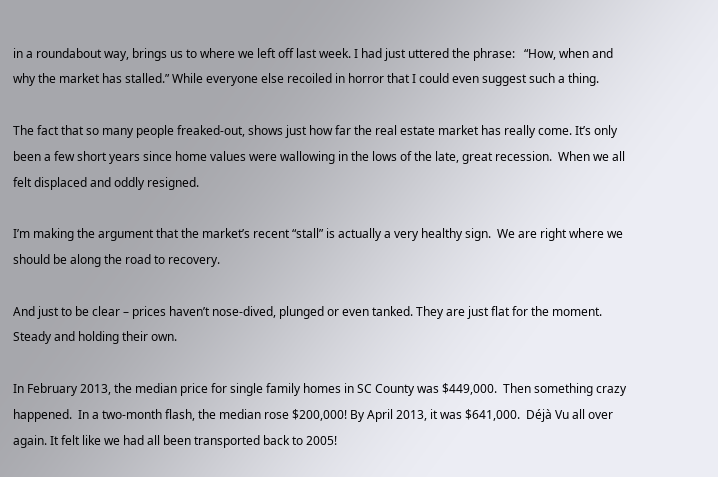in a roundabout way, brings us to where we left off last week. I had just uttered the phrase:   “How, when and why the market has stalled.” While everyone else recoiled in horror that I could even suggest such a thing.

The fact that so many people freaked-out, shows just how far the real estate market has really come. It’s only been a few short years since home values were wallowing in the lows of the late, great recession.  When we all felt displaced and oddly resigned.

I’m making the argument that the market’s recent “stall” is actually a very healthy sign.  We are right where we should be along the road to recovery.

And just to be clear – prices haven’t nose-dived, plunged or even tanked. They are just flat for the moment. Steady and holding their own.

In February 2013, the median price for single family homes in SC County was $449,000.  Then something crazy happened.  In a two-month flash, the median rose $200,000! By April 2013, it was $641,000.  Déjà Vu all over again. It felt like we had all been transported back to 2005!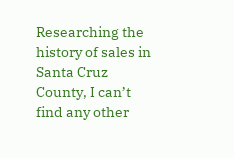Researching the history of sales in Santa Cruz County, I can’t find any other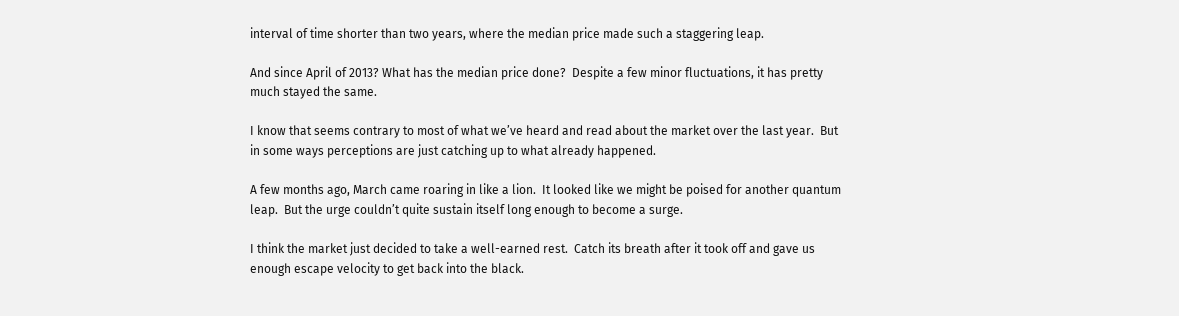interval of time shorter than two years, where the median price made such a staggering leap.

And since April of 2013? What has the median price done?  Despite a few minor fluctuations, it has pretty much stayed the same.

I know that seems contrary to most of what we’ve heard and read about the market over the last year.  But in some ways perceptions are just catching up to what already happened.

A few months ago, March came roaring in like a lion.  It looked like we might be poised for another quantum leap.  But the urge couldn’t quite sustain itself long enough to become a surge.

I think the market just decided to take a well-earned rest.  Catch its breath after it took off and gave us enough escape velocity to get back into the black.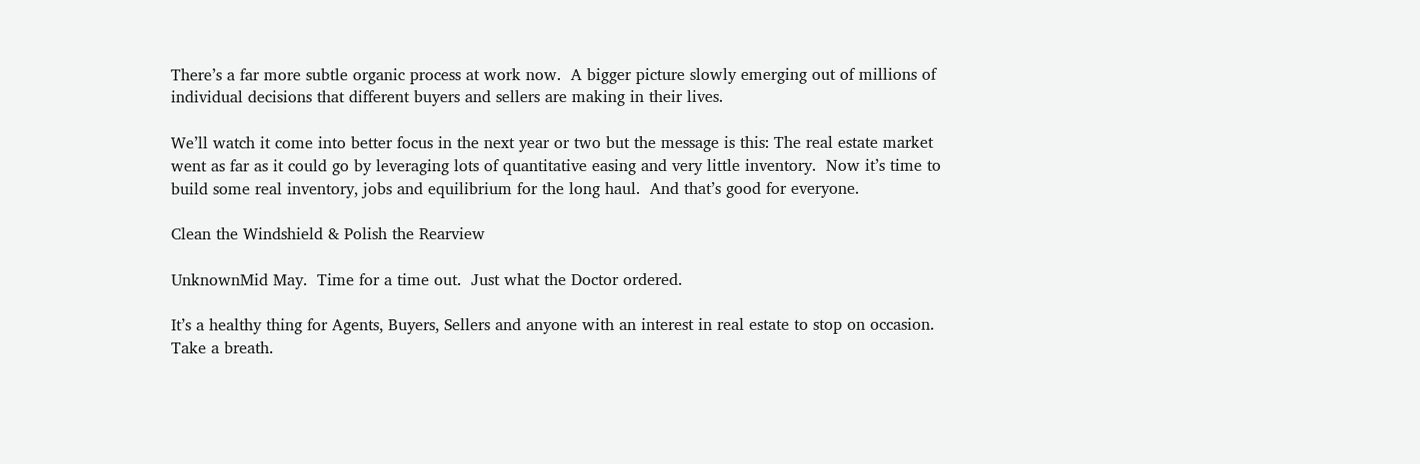There’s a far more subtle organic process at work now.  A bigger picture slowly emerging out of millions of individual decisions that different buyers and sellers are making in their lives.

We’ll watch it come into better focus in the next year or two but the message is this: The real estate market went as far as it could go by leveraging lots of quantitative easing and very little inventory.  Now it’s time to build some real inventory, jobs and equilibrium for the long haul.  And that’s good for everyone.

Clean the Windshield & Polish the Rearview

UnknownMid May.  Time for a time out.  Just what the Doctor ordered.

It’s a healthy thing for Agents, Buyers, Sellers and anyone with an interest in real estate to stop on occasion. Take a breath.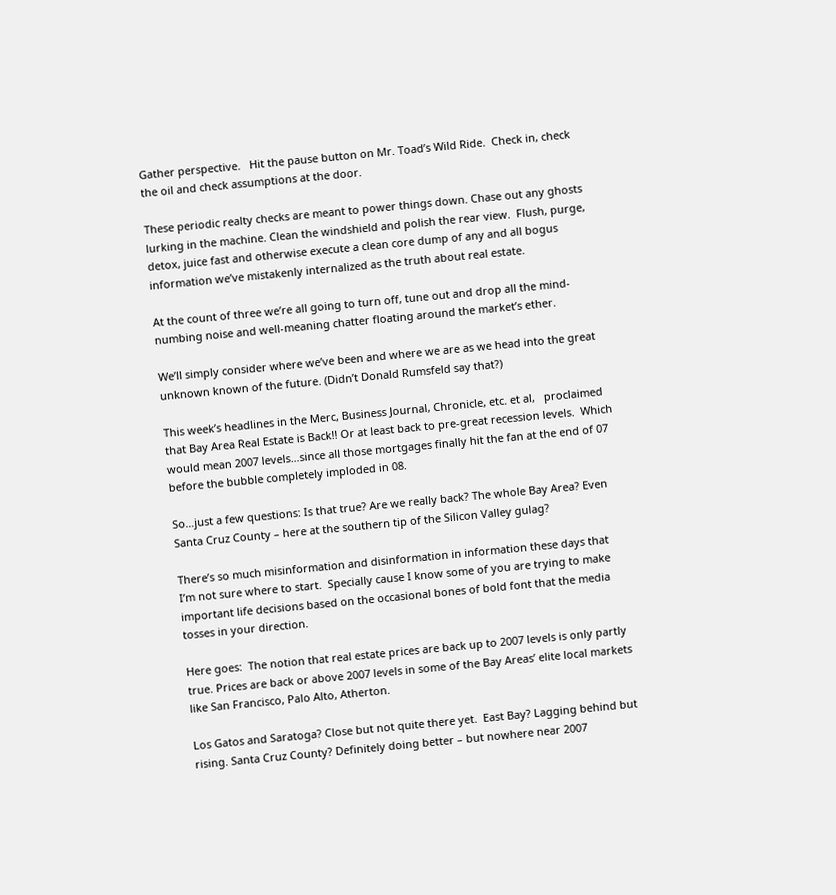Gather perspective.   Hit the pause button on Mr. Toad’s Wild Ride.  Check in, check the oil and check assumptions at the door.

These periodic realty checks are meant to power things down. Chase out any ghosts lurking in the machine. Clean the windshield and polish the rear view.  Flush, purge, detox, juice fast and otherwise execute a clean core dump of any and all bogus information we’ve mistakenly internalized as the truth about real estate.

At the count of three we’re all going to turn off, tune out and drop all the mind-numbing noise and well-meaning chatter floating around the market’s ether.

We’ll simply consider where we’ve been and where we are as we head into the great unknown known of the future. (Didn’t Donald Rumsfeld say that?)

This week’s headlines in the Merc, Business Journal, Chronicle, etc. et al,   proclaimed that Bay Area Real Estate is Back!! Or at least back to pre-great recession levels.  Which would mean 2007 levels…since all those mortgages finally hit the fan at the end of 07 before the bubble completely imploded in 08.

So…just a few questions: Is that true? Are we really back? The whole Bay Area? Even Santa Cruz County – here at the southern tip of the Silicon Valley gulag?

There’s so much misinformation and disinformation in information these days that I’m not sure where to start.  Specially cause I know some of you are trying to make important life decisions based on the occasional bones of bold font that the media tosses in your direction.

Here goes:  The notion that real estate prices are back up to 2007 levels is only partly true. Prices are back or above 2007 levels in some of the Bay Areas’ elite local markets like San Francisco, Palo Alto, Atherton.

Los Gatos and Saratoga? Close but not quite there yet.  East Bay? Lagging behind but rising. Santa Cruz County? Definitely doing better – but nowhere near 2007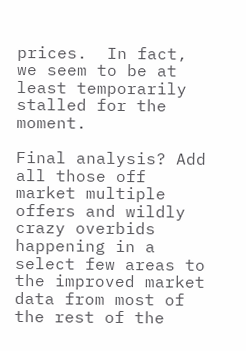prices.  In fact, we seem to be at least temporarily stalled for the moment.

Final analysis? Add all those off market multiple offers and wildly crazy overbids happening in a select few areas to the improved market data from most of the rest of the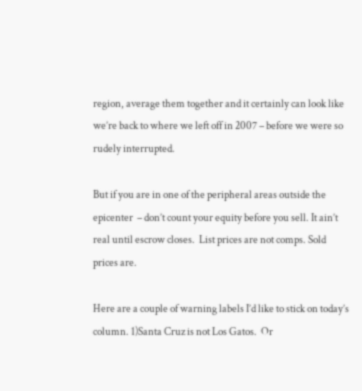region, average them together and it certainly can look like we’re back to where we left off in 2007 – before we were so rudely interrupted.

But if you are in one of the peripheral areas outside the epicenter  – don’t count your equity before you sell. It ain’t real until escrow closes.  List prices are not comps. Sold prices are.

Here are a couple of warning labels I’d like to stick on today’s column. 1)Santa Cruz is not Los Gatos.  Or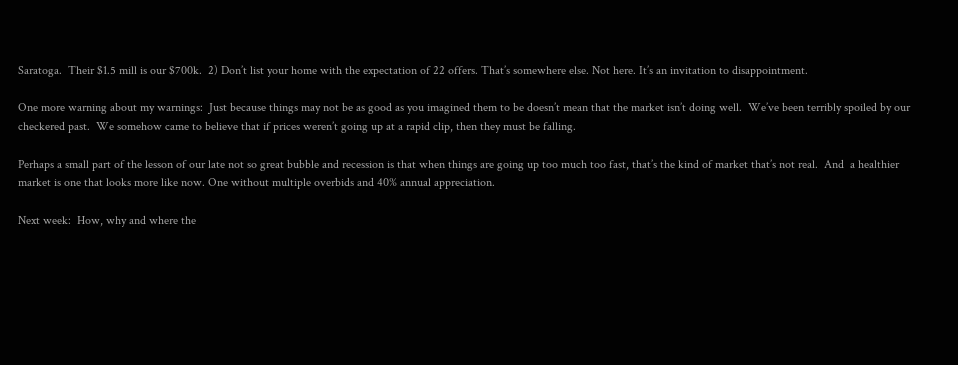Saratoga.  Their $1.5 mill is our $700k.  2) Don’t list your home with the expectation of 22 offers. That’s somewhere else. Not here. It’s an invitation to disappointment.

One more warning about my warnings:  Just because things may not be as good as you imagined them to be doesn’t mean that the market isn’t doing well.  We’ve been terribly spoiled by our checkered past.  We somehow came to believe that if prices weren’t going up at a rapid clip, then they must be falling.

Perhaps a small part of the lesson of our late not so great bubble and recession is that when things are going up too much too fast, that’s the kind of market that’s not real.  And  a healthier market is one that looks more like now. One without multiple overbids and 40% annual appreciation.

Next week:  How, why and where the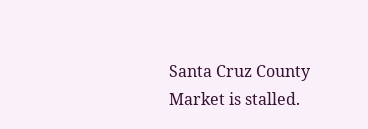Santa Cruz County Market is stalled.